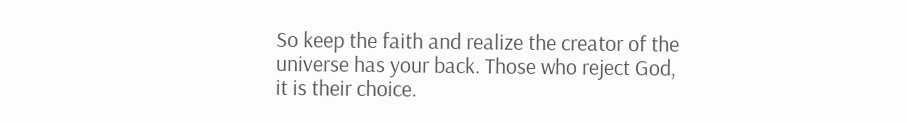So keep the faith and realize the creator of the universe has your back. Those who reject God, it is their choice.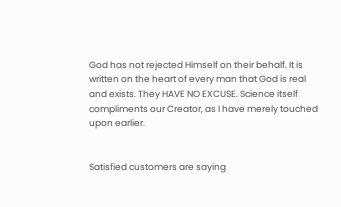God has not rejected Himself on their behalf. It is written on the heart of every man that God is real and exists. They HAVE NO EXCUSE. Science itself compliments our Creator, as I have merely touched upon earlier.


Satisfied customers are saying